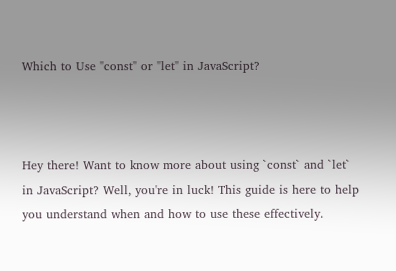Which to Use "const" or "let" in JavaScript?



Hey there! Want to know more about using `const` and `let` in JavaScript? Well, you're in luck! This guide is here to help you understand when and how to use these effectively.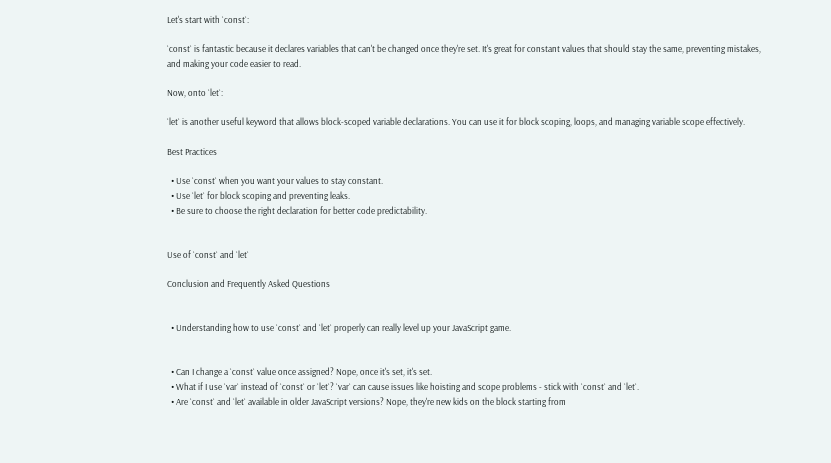Let's start with `const`:

`const` is fantastic because it declares variables that can't be changed once they're set. It's great for constant values that should stay the same, preventing mistakes, and making your code easier to read.

Now, onto `let`:

`let` is another useful keyword that allows block-scoped variable declarations. You can use it for block scoping, loops, and managing variable scope effectively.

Best Practices

  • Use `const` when you want your values to stay constant.
  • Use `let` for block scoping and preventing leaks.
  • Be sure to choose the right declaration for better code predictability.


Use of `const` and `let`

Conclusion and Frequently Asked Questions


  • Understanding how to use `const` and `let` properly can really level up your JavaScript game.


  • Can I change a `const` value once assigned? Nope, once it's set, it's set.
  • What if I use `var` instead of `const` or `let`? `var` can cause issues like hoisting and scope problems - stick with `const` and `let`.
  • Are `const` and `let` available in older JavaScript versions? Nope, they're new kids on the block starting from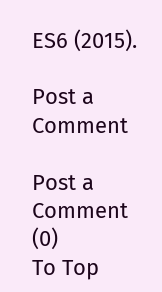ES6 (2015).

Post a Comment

Post a Comment (0)
To Top